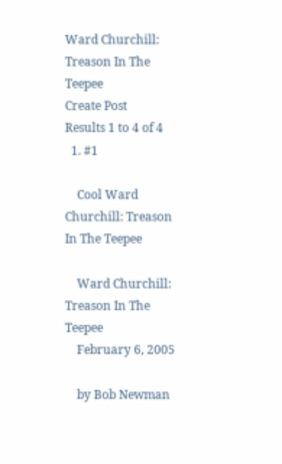Ward Churchill: Treason In The Teepee
Create Post
Results 1 to 4 of 4
  1. #1

    Cool Ward Churchill: Treason In The Teepee

    Ward Churchill: Treason In The Teepee
    February 6, 2005

    by Bob Newman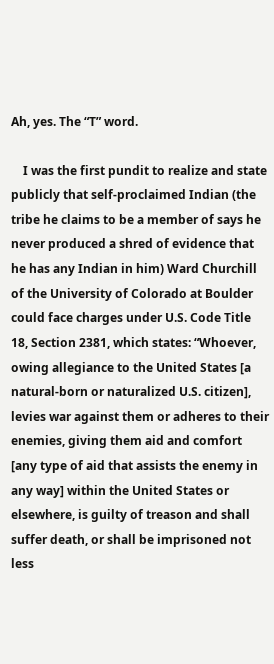Ah, yes. The “T” word.

    I was the first pundit to realize and state publicly that self-proclaimed Indian (the tribe he claims to be a member of says he never produced a shred of evidence that he has any Indian in him) Ward Churchill of the University of Colorado at Boulder could face charges under U.S. Code Title 18, Section 2381, which states: “Whoever, owing allegiance to the United States [a natural-born or naturalized U.S. citizen], levies war against them or adheres to their enemies, giving them aid and comfort [any type of aid that assists the enemy in any way] within the United States or elsewhere, is guilty of treason and shall suffer death, or shall be imprisoned not less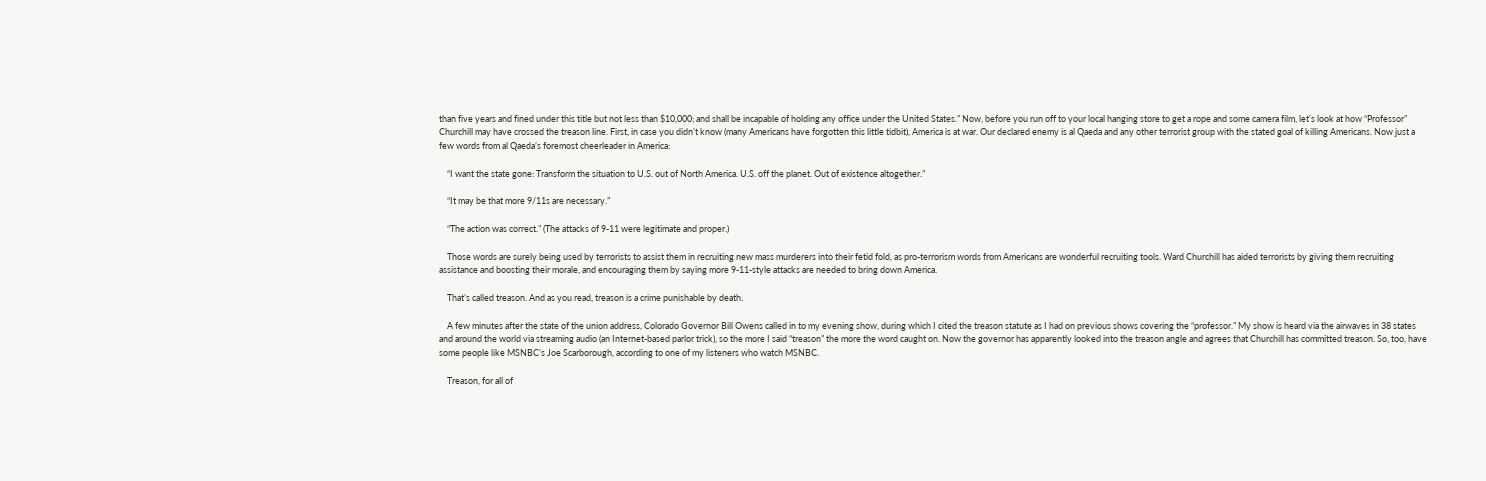than five years and fined under this title but not less than $10,000; and shall be incapable of holding any office under the United States.” Now, before you run off to your local hanging store to get a rope and some camera film, let’s look at how “Professor” Churchill may have crossed the treason line. First, in case you didn’t know (many Americans have forgotten this little tidbit), America is at war. Our declared enemy is al Qaeda and any other terrorist group with the stated goal of killing Americans. Now just a few words from al Qaeda’s foremost cheerleader in America:

    “I want the state gone: Transform the situation to U.S. out of North America. U.S. off the planet. Out of existence altogether.”

    “It may be that more 9/11s are necessary.”

    “The action was correct.” (The attacks of 9-11 were legitimate and proper.)

    Those words are surely being used by terrorists to assist them in recruiting new mass murderers into their fetid fold, as pro-terrorism words from Americans are wonderful recruiting tools. Ward Churchill has aided terrorists by giving them recruiting assistance and boosting their morale, and encouraging them by saying more 9-11-style attacks are needed to bring down America.

    That’s called treason. And as you read, treason is a crime punishable by death.

    A few minutes after the state of the union address, Colorado Governor Bill Owens called in to my evening show, during which I cited the treason statute as I had on previous shows covering the “professor.” My show is heard via the airwaves in 38 states and around the world via streaming audio (an Internet-based parlor trick), so the more I said “treason” the more the word caught on. Now the governor has apparently looked into the treason angle and agrees that Churchill has committed treason. So, too, have some people like MSNBC’s Joe Scarborough, according to one of my listeners who watch MSNBC.

    Treason, for all of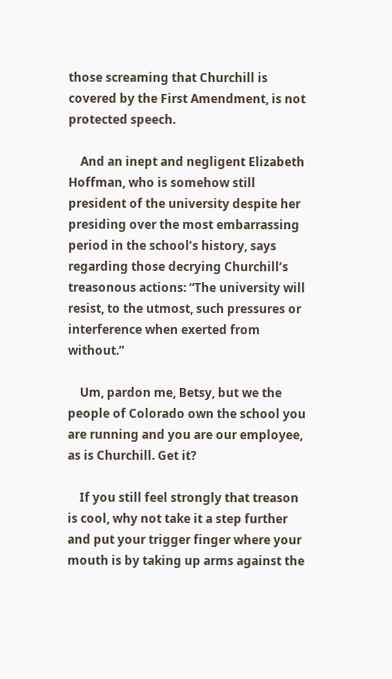those screaming that Churchill is covered by the First Amendment, is not protected speech.

    And an inept and negligent Elizabeth Hoffman, who is somehow still president of the university despite her presiding over the most embarrassing period in the school’s history, says regarding those decrying Churchill’s treasonous actions: “The university will resist, to the utmost, such pressures or interference when exerted from without.”

    Um, pardon me, Betsy, but we the people of Colorado own the school you are running and you are our employee, as is Churchill. Get it?

    If you still feel strongly that treason is cool, why not take it a step further and put your trigger finger where your mouth is by taking up arms against the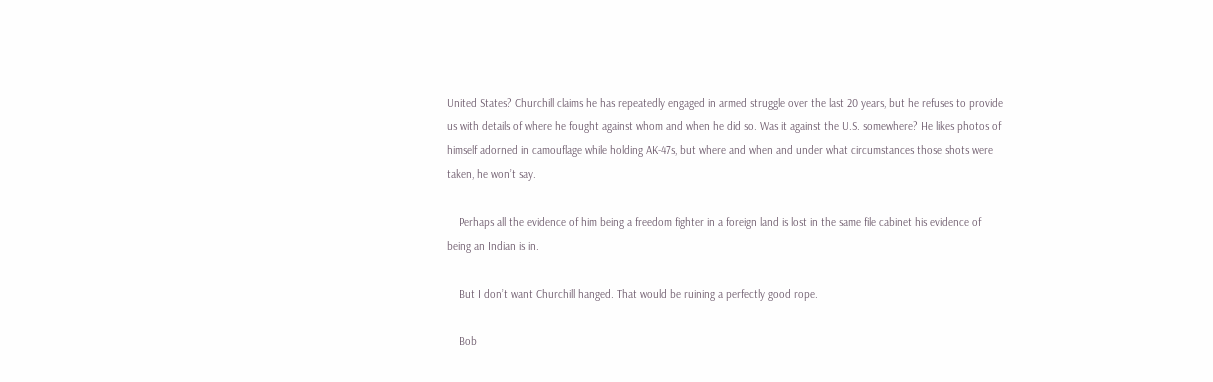United States? Churchill claims he has repeatedly engaged in armed struggle over the last 20 years, but he refuses to provide us with details of where he fought against whom and when he did so. Was it against the U.S. somewhere? He likes photos of himself adorned in camouflage while holding AK-47s, but where and when and under what circumstances those shots were taken, he won’t say.

    Perhaps all the evidence of him being a freedom fighter in a foreign land is lost in the same file cabinet his evidence of being an Indian is in.

    But I don’t want Churchill hanged. That would be ruining a perfectly good rope.

    Bob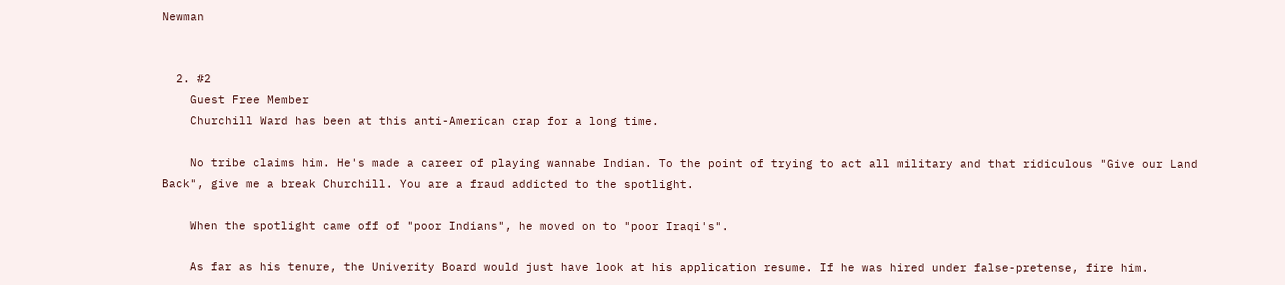Newman


  2. #2
    Guest Free Member
    Churchill Ward has been at this anti-American crap for a long time.

    No tribe claims him. He's made a career of playing wannabe Indian. To the point of trying to act all military and that ridiculous "Give our Land Back", give me a break Churchill. You are a fraud addicted to the spotlight.

    When the spotlight came off of "poor Indians", he moved on to "poor Iraqi's".

    As far as his tenure, the Univerity Board would just have look at his application resume. If he was hired under false-pretense, fire him.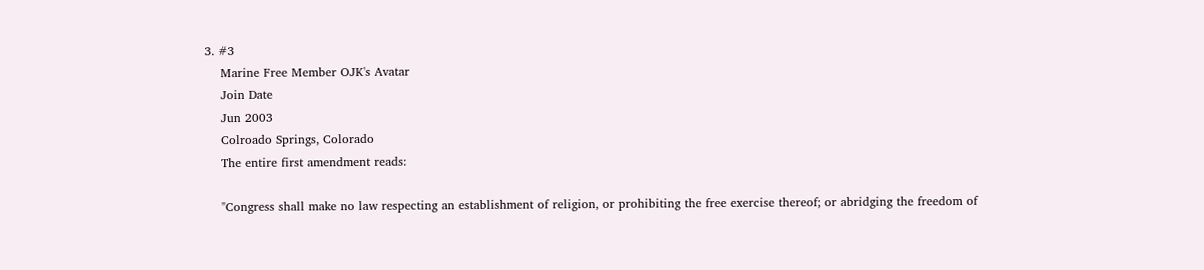3. #3
    Marine Free Member OJK's Avatar
    Join Date
    Jun 2003
    Colroado Springs, Colorado
    The entire first amendment reads:

    "Congress shall make no law respecting an establishment of religion, or prohibiting the free exercise thereof; or abridging the freedom of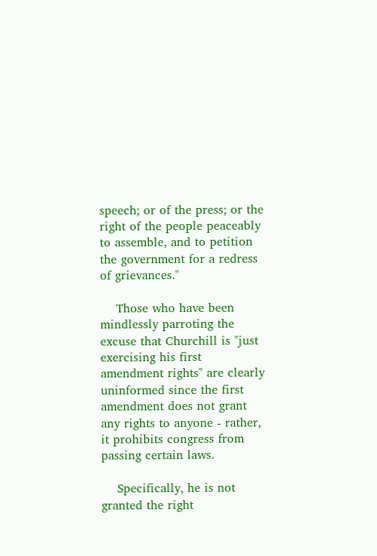speech; or of the press; or the right of the people peaceably to assemble, and to petition the government for a redress of grievances."

    Those who have been mindlessly parroting the excuse that Churchill is "just exercising his first amendment rights" are clearly uninformed since the first amendment does not grant any rights to anyone - rather, it prohibits congress from passing certain laws.

    Specifically, he is not granted the right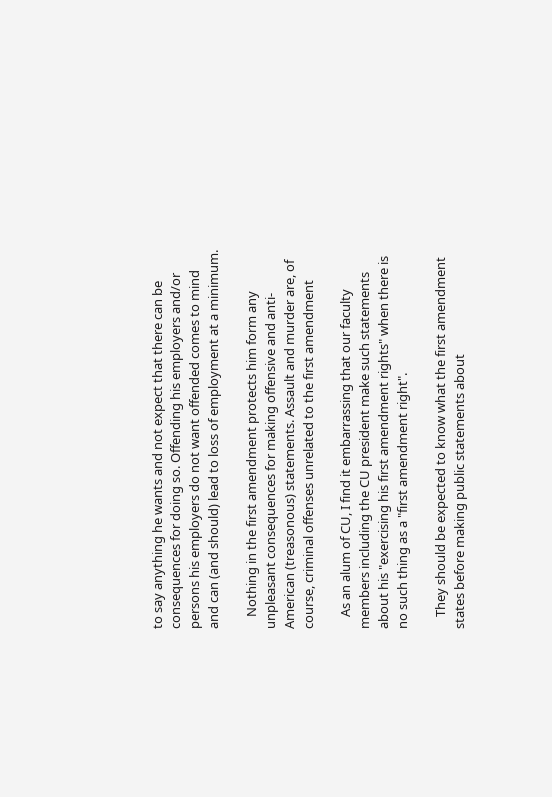to say anything he wants and not expect that there can be consequences for doing so. Offending his employers and/or persons his employers do not want offended comes to mind and can (and should) lead to loss of employment at a minimum.

    Nothing in the first amendment protects him form any unpleasant consequences for making offensive and anti-American (treasonous) statements. Assault and murder are, of course, criminal offenses unrelated to the first amendment

    As an alum of CU, I find it embarrassing that our faculty members including the CU president make such statements about his "exercising his first amendment rights" when there is no such thing as a "first amendment right".

    They should be expected to know what the first amendment states before making public statements about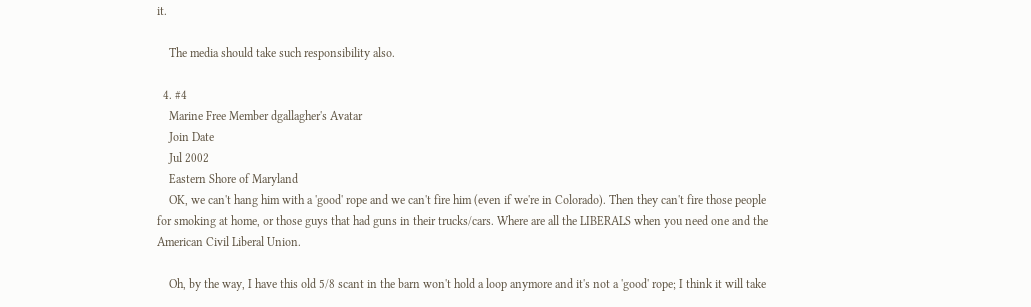it.

    The media should take such responsibility also.

  4. #4
    Marine Free Member dgallagher's Avatar
    Join Date
    Jul 2002
    Eastern Shore of Maryland
    OK, we can't hang him with a 'good' rope and we can't fire him (even if we're in Colorado). Then they can't fire those people for smoking at home, or those guys that had guns in their trucks/cars. Where are all the LIBERALS when you need one and the American Civil Liberal Union.

    Oh, by the way, I have this old 5/8 scant in the barn won't hold a loop anymore and it's not a 'good' rope; I think it will take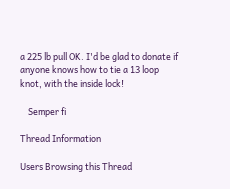a 225 lb pull OK. I'd be glad to donate if anyone knows how to tie a 13 loop knot, with the inside lock!

    Semper fi

Thread Information

Users Browsing this Thread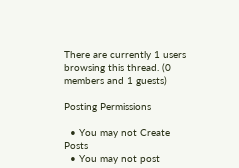There are currently 1 users browsing this thread. (0 members and 1 guests)

Posting Permissions

  • You may not Create Posts
  • You may not post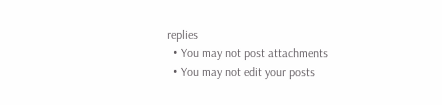replies
  • You may not post attachments
  • You may not edit your posts